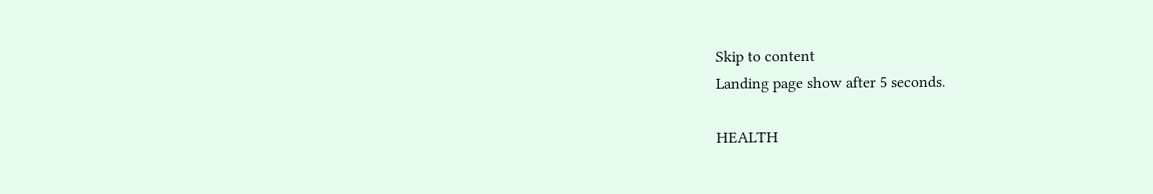Skip to content
Landing page show after 5 seconds.

HEALTH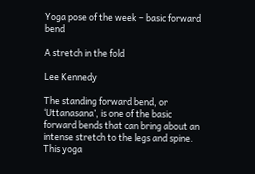Yoga pose of the week – basic forward bend

A stretch in the fold

Lee Kennedy

The standing forward bend, or ‘Uttanasana’, is one of the basic forward bends that can bring about an intense stretch to the legs and spine. This yoga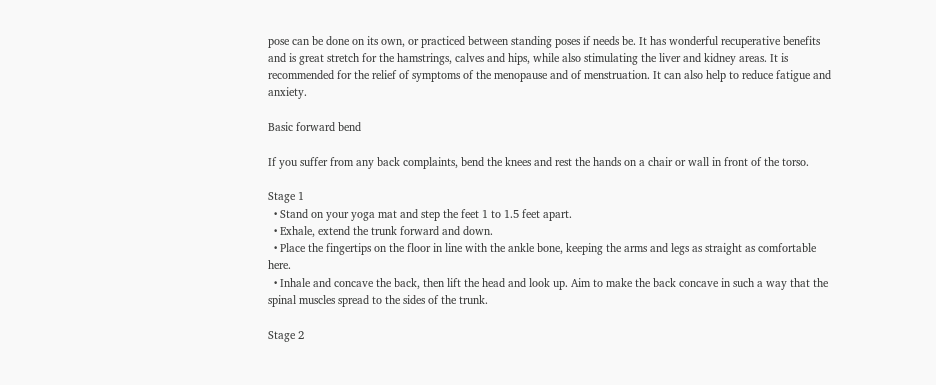pose can be done on its own, or practiced between standing poses if needs be. It has wonderful recuperative benefits and is great stretch for the hamstrings, calves and hips, while also stimulating the liver and kidney areas. It is recommended for the relief of symptoms of the menopause and of menstruation. It can also help to reduce fatigue and anxiety.

Basic forward bend

If you suffer from any back complaints, bend the knees and rest the hands on a chair or wall in front of the torso.

Stage 1
  • Stand on your yoga mat and step the feet 1 to 1.5 feet apart.
  • Exhale, extend the trunk forward and down.
  • Place the fingertips on the floor in line with the ankle bone, keeping the arms and legs as straight as comfortable here.
  • Inhale and concave the back, then lift the head and look up. Aim to make the back concave in such a way that the spinal muscles spread to the sides of the trunk.

Stage 2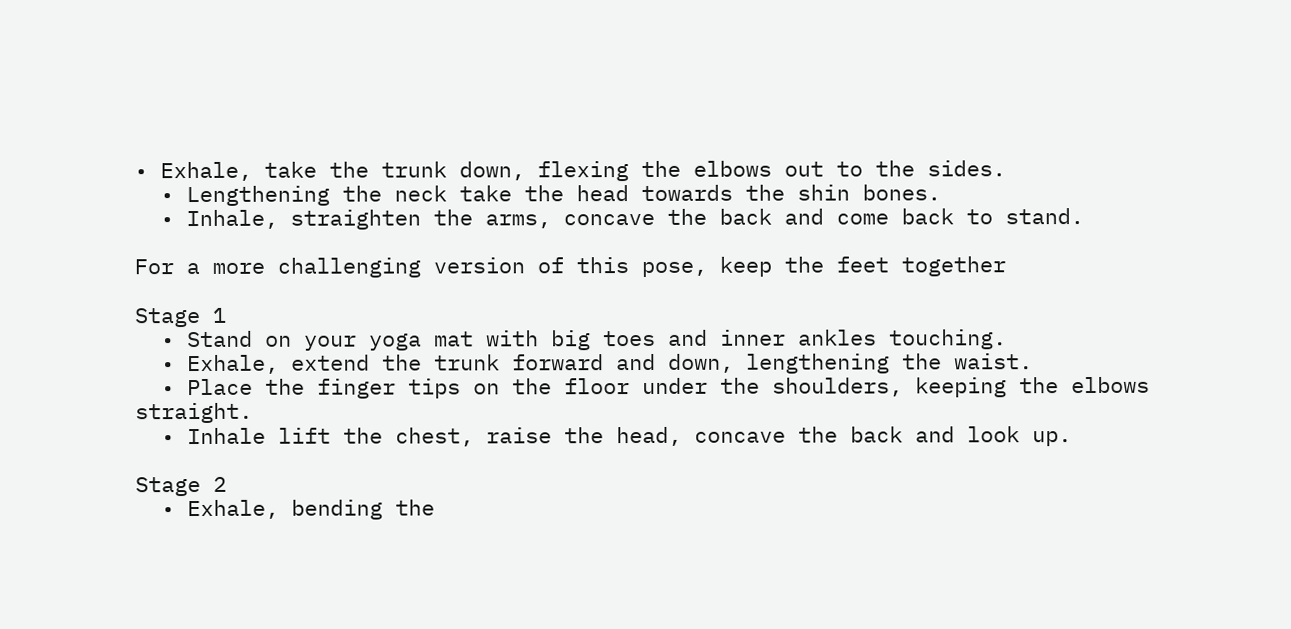• Exhale, take the trunk down, flexing the elbows out to the sides.
  • Lengthening the neck take the head towards the shin bones.
  • Inhale, straighten the arms, concave the back and come back to stand.

For a more challenging version of this pose, keep the feet together

Stage 1
  • Stand on your yoga mat with big toes and inner ankles touching.
  • Exhale, extend the trunk forward and down, lengthening the waist.
  • Place the finger tips on the floor under the shoulders, keeping the elbows straight.
  • Inhale lift the chest, raise the head, concave the back and look up.

Stage 2
  • Exhale, bending the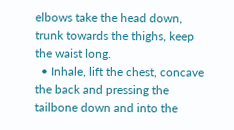elbows take the head down, trunk towards the thighs, keep the waist long.
  • Inhale, lift the chest, concave the back and pressing the tailbone down and into the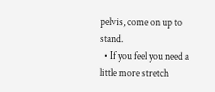pelvis, come on up to stand.
  • If you feel you need a little more stretch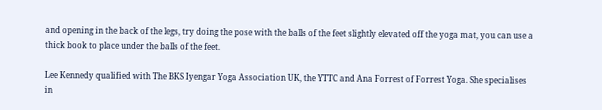and opening in the back of the legs, try doing the pose with the balls of the feet slightly elevated off the yoga mat, you can use a thick book to place under the balls of the feet.

Lee Kennedy qualified with The BKS Iyengar Yoga Association UK, the YTTC and Ana Forrest of Forrest Yoga. She specialises in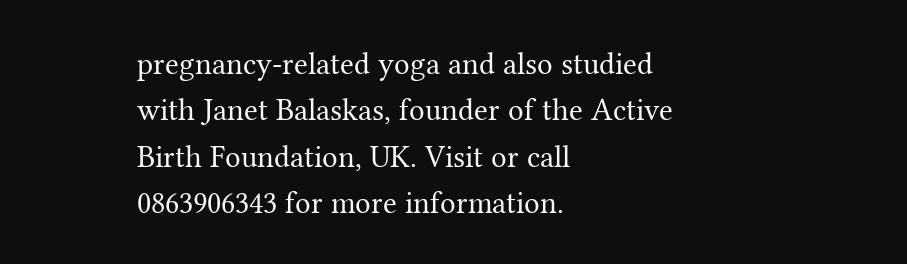pregnancy-related yoga and also studied with Janet Balaskas, founder of the Active Birth Foundation, UK. Visit or call 0863906343 for more information.